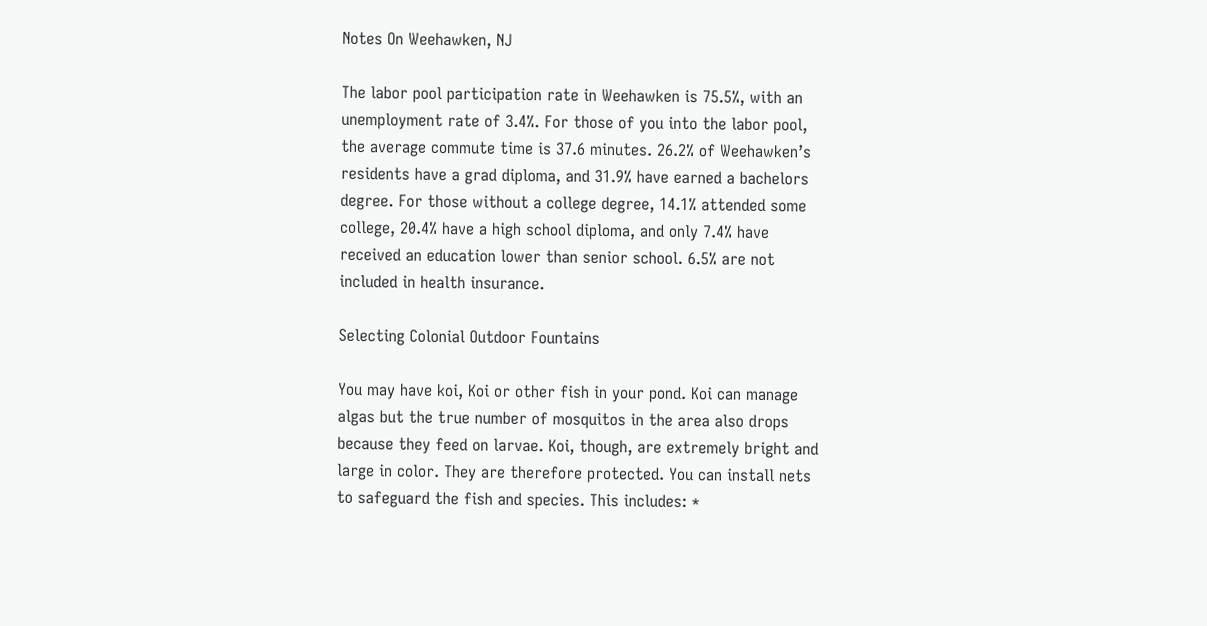Notes On Weehawken, NJ

The labor pool participation rate in Weehawken is 75.5%, with an unemployment rate of 3.4%. For those of you into the labor pool, the average commute time is 37.6 minutes. 26.2% of Weehawken’s residents have a grad diploma, and 31.9% have earned a bachelors degree. For those without a college degree, 14.1% attended some college, 20.4% have a high school diploma, and only 7.4% have received an education lower than senior school. 6.5% are not included in health insurance.

Selecting Colonial Outdoor Fountains

You may have koi, Koi or other fish in your pond. Koi can manage algas but the true number of mosquitos in the area also drops because they feed on larvae. Koi, though, are extremely bright and large in color. They are therefore protected. You can install nets to safeguard the fish and species. This includes: *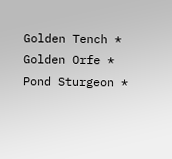Golden Tench * Golden Orfe * Pond Sturgeon *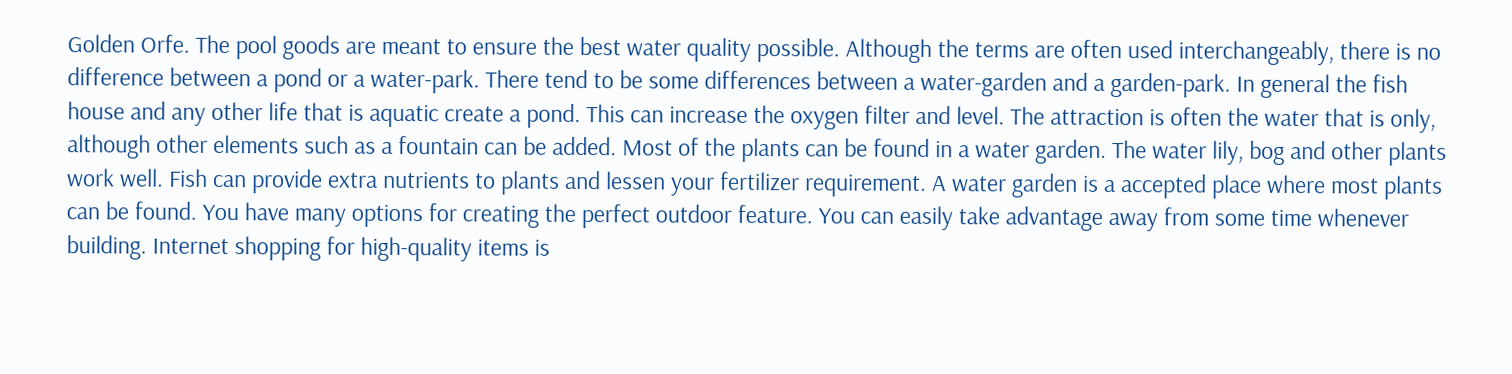Golden Orfe. The pool goods are meant to ensure the best water quality possible. Although the terms are often used interchangeably, there is no difference between a pond or a water-park. There tend to be some differences between a water-garden and a garden-park. In general the fish house and any other life that is aquatic create a pond. This can increase the oxygen filter and level. The attraction is often the water that is only, although other elements such as a fountain can be added. Most of the plants can be found in a water garden. The water lily, bog and other plants work well. Fish can provide extra nutrients to plants and lessen your fertilizer requirement. A water garden is a accepted place where most plants can be found. You have many options for creating the perfect outdoor feature. You can easily take advantage away from some time whenever building. Internet shopping for high-quality items is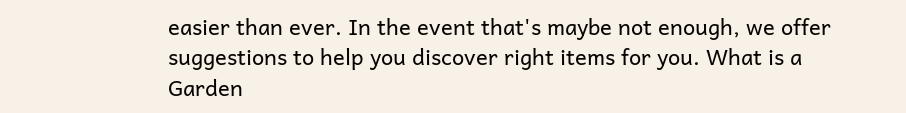easier than ever. In the event that's maybe not enough, we offer suggestions to help you discover right items for you. What is a Garden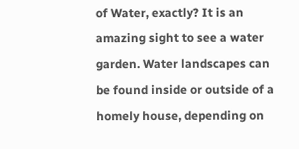of Water, exactly? It is an amazing sight to see a water garden. Water landscapes can be found inside or outside of a homely house, depending on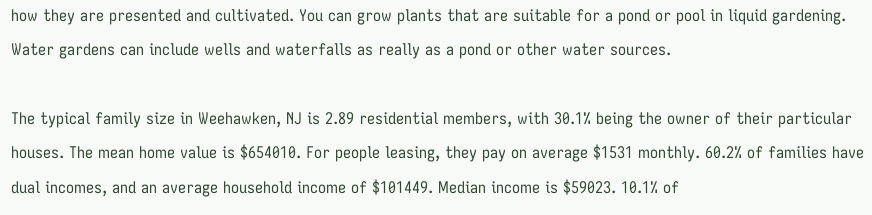how they are presented and cultivated. You can grow plants that are suitable for a pond or pool in liquid gardening. Water gardens can include wells and waterfalls as really as a pond or other water sources.

The typical family size in Weehawken, NJ is 2.89 residential members, with 30.1% being the owner of their particular houses. The mean home value is $654010. For people leasing, they pay on average $1531 monthly. 60.2% of families have dual incomes, and an average household income of $101449. Median income is $59023. 10.1% of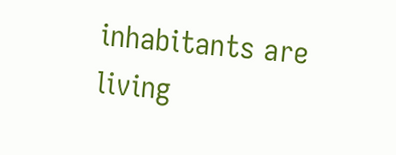inhabitants are living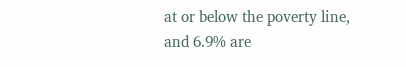at or below the poverty line, and 6.9% are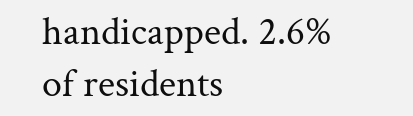handicapped. 2.6% of residents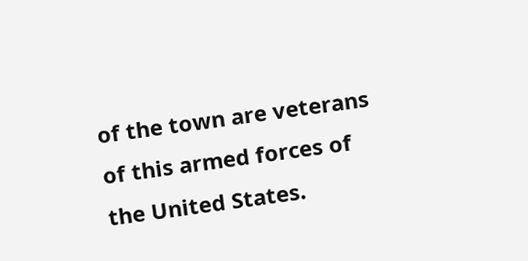of the town are veterans of this armed forces of the United States.